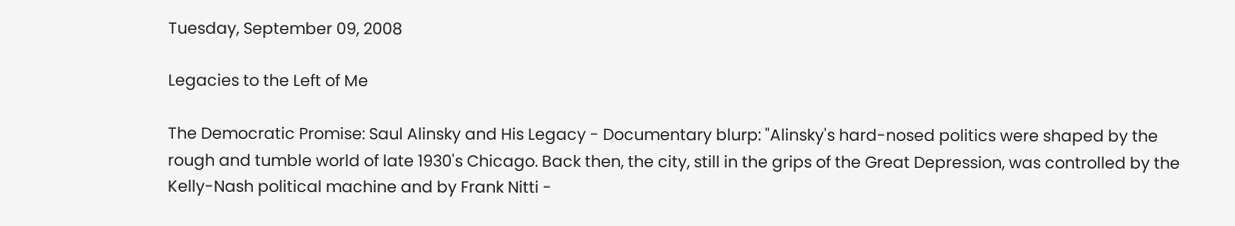Tuesday, September 09, 2008

Legacies to the Left of Me

The Democratic Promise: Saul Alinsky and His Legacy - Documentary blurp: "Alinsky's hard-nosed politics were shaped by the rough and tumble world of late 1930's Chicago. Back then, the city, still in the grips of the Great Depression, was controlled by the Kelly-Nash political machine and by Frank Nitti -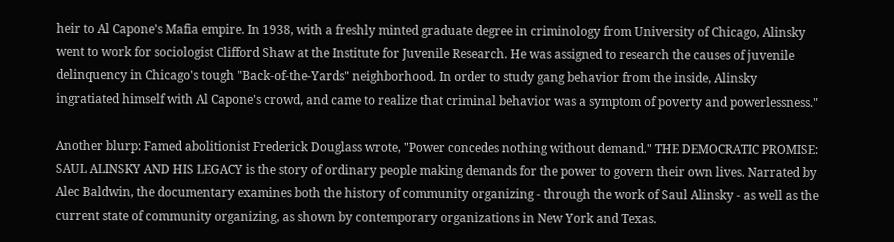heir to Al Capone's Mafia empire. In 1938, with a freshly minted graduate degree in criminology from University of Chicago, Alinsky went to work for sociologist Clifford Shaw at the Institute for Juvenile Research. He was assigned to research the causes of juvenile delinquency in Chicago's tough "Back-of-the-Yards" neighborhood. In order to study gang behavior from the inside, Alinsky ingratiated himself with Al Capone's crowd, and came to realize that criminal behavior was a symptom of poverty and powerlessness."

Another blurp: Famed abolitionist Frederick Douglass wrote, "Power concedes nothing without demand." THE DEMOCRATIC PROMISE: SAUL ALINSKY AND HIS LEGACY is the story of ordinary people making demands for the power to govern their own lives. Narrated by Alec Baldwin, the documentary examines both the history of community organizing - through the work of Saul Alinsky - as well as the current state of community organizing, as shown by contemporary organizations in New York and Texas.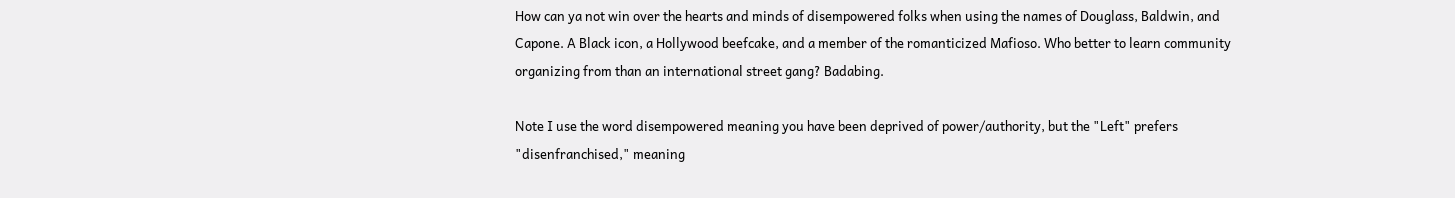How can ya not win over the hearts and minds of disempowered folks when using the names of Douglass, Baldwin, and Capone. A Black icon, a Hollywood beefcake, and a member of the romanticized Mafioso. Who better to learn community organizing from than an international street gang? Badabing.

Note I use the word disempowered meaning you have been deprived of power/authority, but the "Left" prefers "disenfranchised," meaning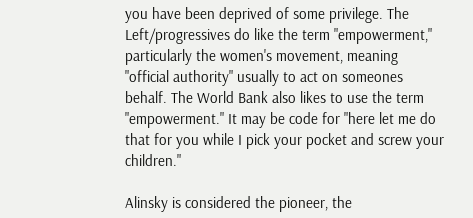you have been deprived of some privilege. The Left/progressives do like the term "empowerment," particularly the women's movement, meaning "official authority" usually to act on someones behalf. The World Bank also likes to use the term "empowerment." It may be code for "here let me do that for you while I pick your pocket and screw your children."

Alinsky is considered the pioneer, the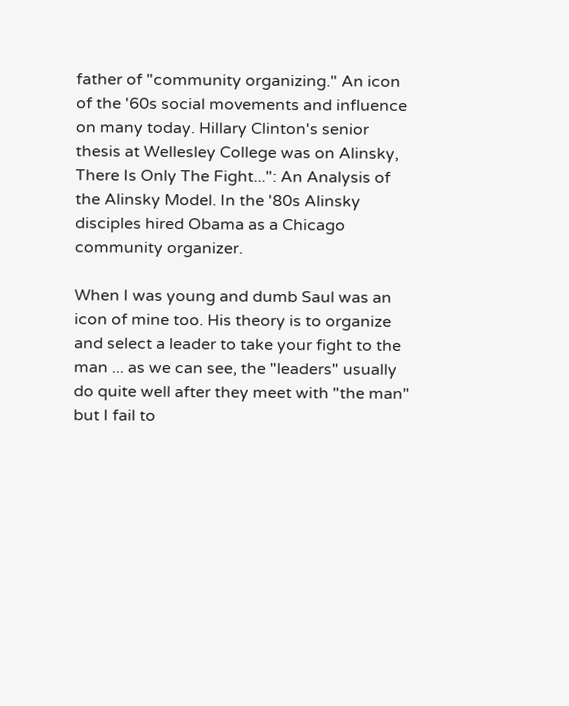father of "community organizing." An icon of the '60s social movements and influence on many today. Hillary Clinton's senior thesis at Wellesley College was on Alinsky, There Is Only The Fight...": An Analysis of the Alinsky Model. In the '80s Alinsky disciples hired Obama as a Chicago community organizer.

When I was young and dumb Saul was an icon of mine too. His theory is to organize and select a leader to take your fight to the man ... as we can see, the "leaders" usually do quite well after they meet with "the man" but I fail to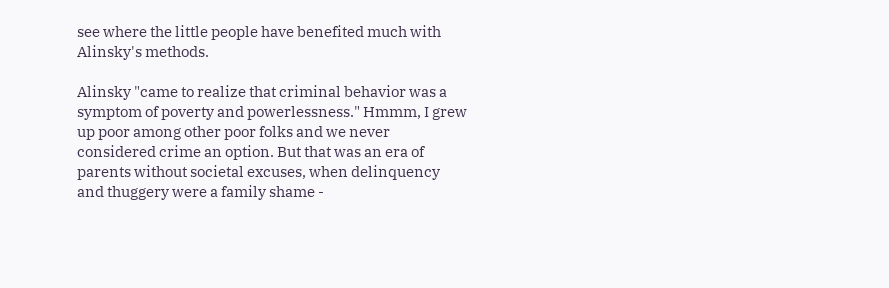see where the little people have benefited much with Alinsky's methods.

Alinsky "came to realize that criminal behavior was a symptom of poverty and powerlessness." Hmmm, I grew up poor among other poor folks and we never considered crime an option. But that was an era of parents without societal excuses, when delinquency and thuggery were a family shame -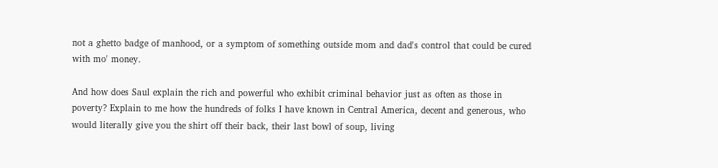not a ghetto badge of manhood, or a symptom of something outside mom and dad's control that could be cured with mo' money.

And how does Saul explain the rich and powerful who exhibit criminal behavior just as often as those in poverty? Explain to me how the hundreds of folks I have known in Central America, decent and generous, who would literally give you the shirt off their back, their last bowl of soup, living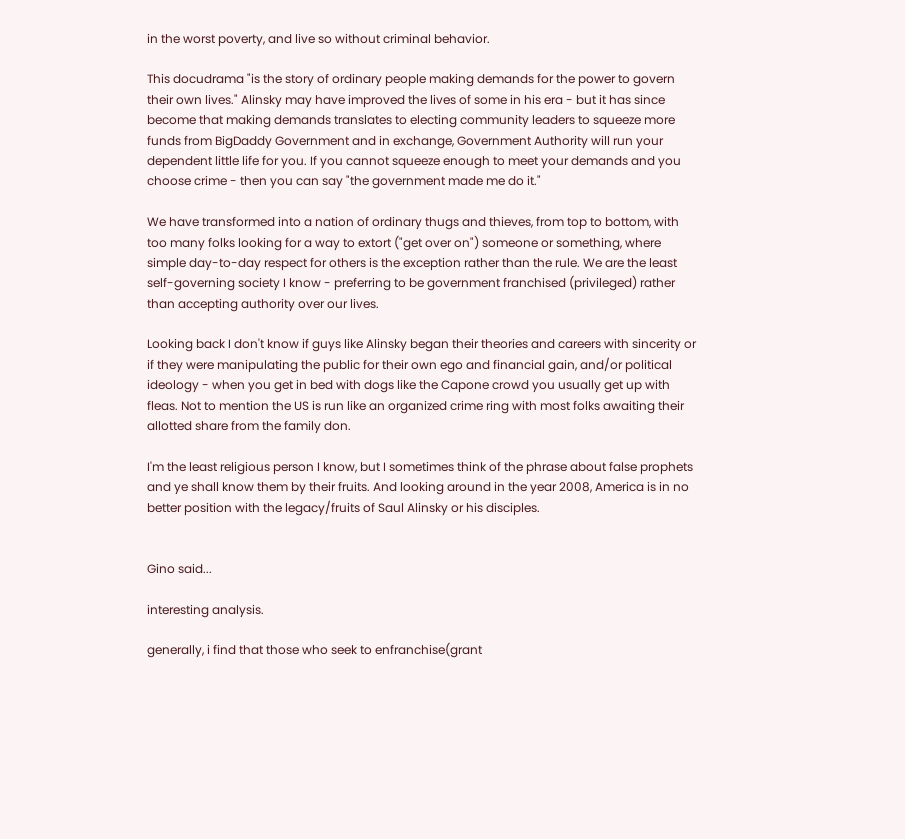in the worst poverty, and live so without criminal behavior.

This docudrama "is the story of ordinary people making demands for the power to govern their own lives." Alinsky may have improved the lives of some in his era - but it has since become that making demands translates to electing community leaders to squeeze more funds from BigDaddy Government and in exchange, Government Authority will run your dependent little life for you. If you cannot squeeze enough to meet your demands and you choose crime - then you can say "the government made me do it."

We have transformed into a nation of ordinary thugs and thieves, from top to bottom, with too many folks looking for a way to extort ("get over on") someone or something, where simple day-to-day respect for others is the exception rather than the rule. We are the least self-governing society I know - preferring to be government franchised (privileged) rather than accepting authority over our lives.

Looking back I don't know if guys like Alinsky began their theories and careers with sincerity or if they were manipulating the public for their own ego and financial gain, and/or political ideology - when you get in bed with dogs like the Capone crowd you usually get up with fleas. Not to mention the US is run like an organized crime ring with most folks awaiting their allotted share from the family don.

I'm the least religious person I know, but I sometimes think of the phrase about false prophets and ye shall know them by their fruits. And looking around in the year 2008, America is in no better position with the legacy/fruits of Saul Alinsky or his disciples.


Gino said...

interesting analysis.

generally, i find that those who seek to enfranchise(grant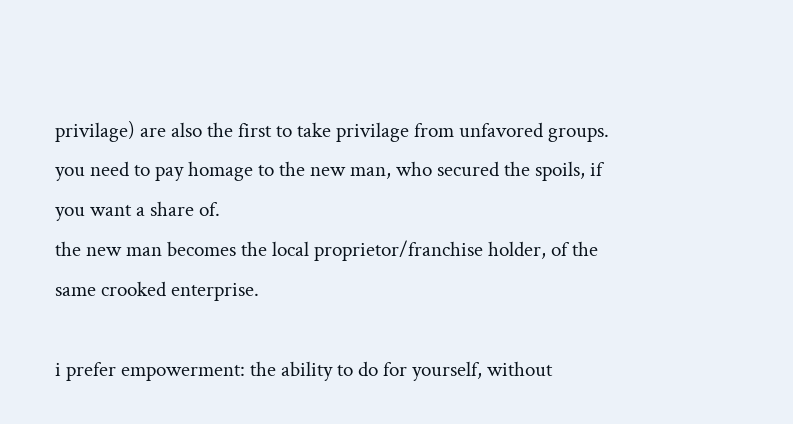privilage) are also the first to take privilage from unfavored groups.
you need to pay homage to the new man, who secured the spoils, if you want a share of.
the new man becomes the local proprietor/franchise holder, of the same crooked enterprise.

i prefer empowerment: the ability to do for yourself, without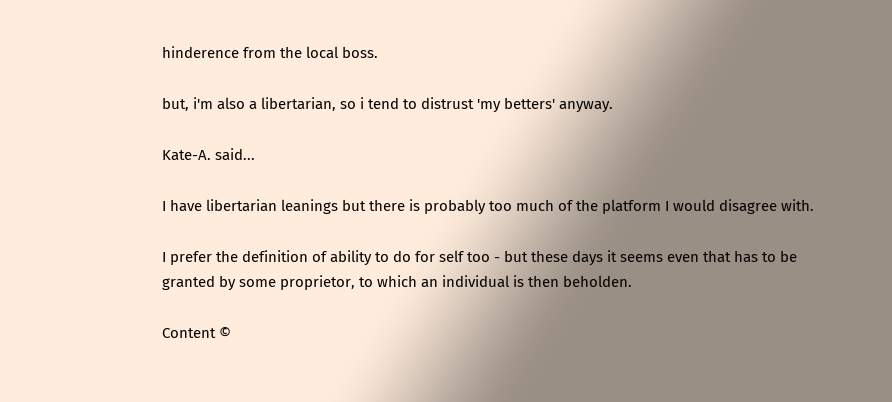hinderence from the local boss.

but, i'm also a libertarian, so i tend to distrust 'my betters' anyway.

Kate-A. said...

I have libertarian leanings but there is probably too much of the platform I would disagree with.

I prefer the definition of ability to do for self too - but these days it seems even that has to be granted by some proprietor, to which an individual is then beholden.

Content ©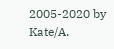2005-2020 by Kate/A.